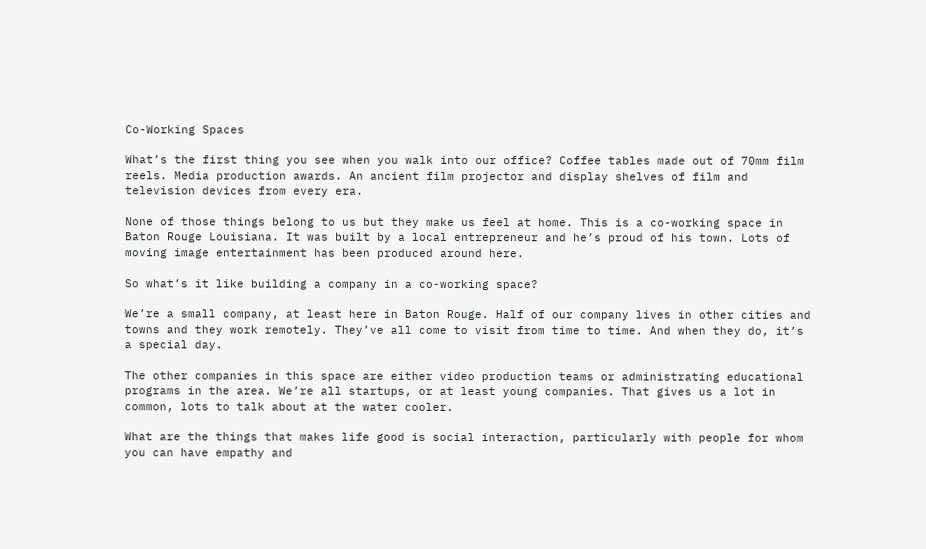Co-Working Spaces

What’s the first thing you see when you walk into our office? Coffee tables made out of 70mm film reels. Media production awards. An ancient film projector and display shelves of film and television devices from every era.

None of those things belong to us but they make us feel at home. This is a co-working space in Baton Rouge Louisiana. It was built by a local entrepreneur and he’s proud of his town. Lots of moving image entertainment has been produced around here.

So what’s it like building a company in a co-working space?

We’re a small company, at least here in Baton Rouge. Half of our company lives in other cities and towns and they work remotely. They’ve all come to visit from time to time. And when they do, it’s a special day.

The other companies in this space are either video production teams or administrating educational programs in the area. We’re all startups, or at least young companies. That gives us a lot in common, lots to talk about at the water cooler.

What are the things that makes life good is social interaction, particularly with people for whom you can have empathy and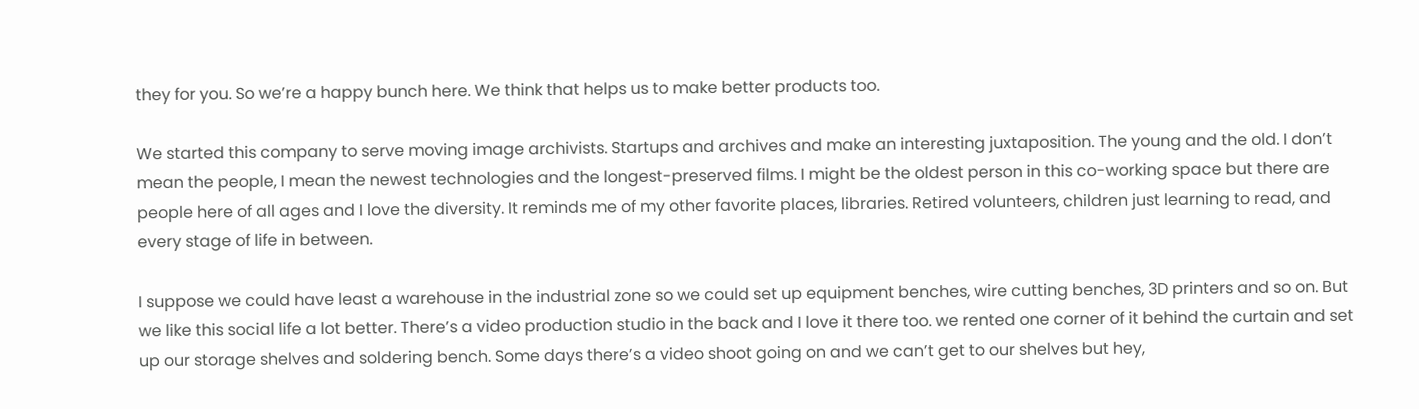they for you. So we’re a happy bunch here. We think that helps us to make better products too.

We started this company to serve moving image archivists. Startups and archives and make an interesting juxtaposition. The young and the old. I don’t mean the people, I mean the newest technologies and the longest-preserved films. I might be the oldest person in this co-working space but there are people here of all ages and I love the diversity. It reminds me of my other favorite places, libraries. Retired volunteers, children just learning to read, and every stage of life in between.

I suppose we could have least a warehouse in the industrial zone so we could set up equipment benches, wire cutting benches, 3D printers and so on. But we like this social life a lot better. There’s a video production studio in the back and I love it there too. we rented one corner of it behind the curtain and set up our storage shelves and soldering bench. Some days there’s a video shoot going on and we can’t get to our shelves but hey,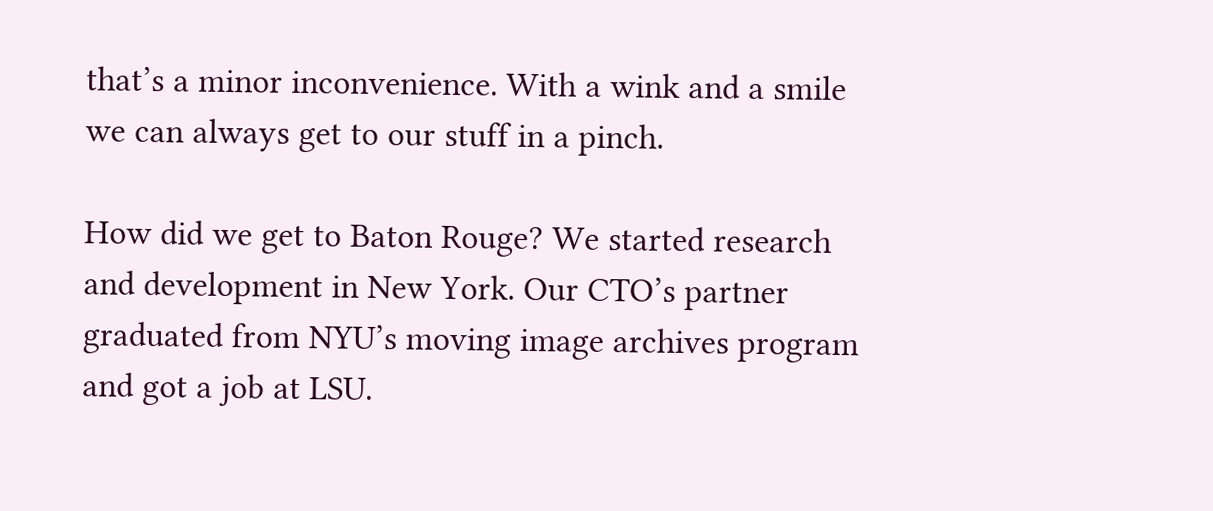that’s a minor inconvenience. With a wink and a smile we can always get to our stuff in a pinch.

How did we get to Baton Rouge? We started research and development in New York. Our CTO’s partner graduated from NYU’s moving image archives program and got a job at LSU.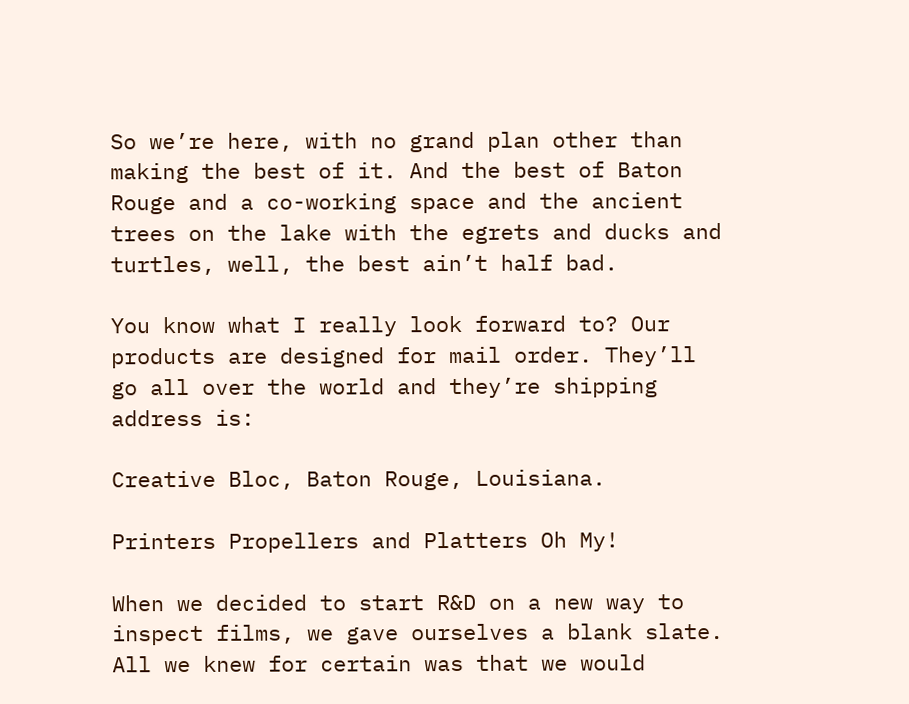So we’re here, with no grand plan other than making the best of it. And the best of Baton Rouge and a co-working space and the ancient trees on the lake with the egrets and ducks and turtles, well, the best ain’t half bad.

You know what I really look forward to? Our products are designed for mail order. They’ll go all over the world and they’re shipping address is:

Creative Bloc, Baton Rouge, Louisiana.

Printers Propellers and Platters Oh My!

When we decided to start R&D on a new way to inspect films, we gave ourselves a blank slate. All we knew for certain was that we would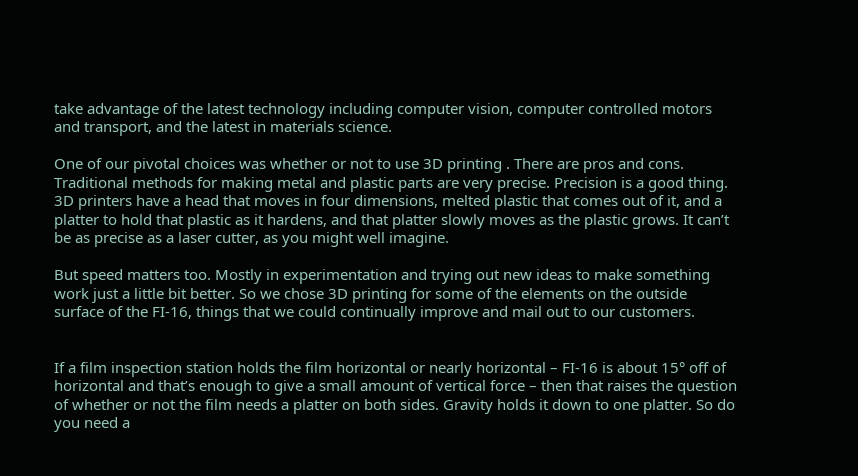take advantage of the latest technology including computer vision, computer controlled motors and transport, and the latest in materials science.

One of our pivotal choices was whether or not to use 3D printing . There are pros and cons. Traditional methods for making metal and plastic parts are very precise. Precision is a good thing. 3D printers have a head that moves in four dimensions, melted plastic that comes out of it, and a platter to hold that plastic as it hardens, and that platter slowly moves as the plastic grows. It can’t be as precise as a laser cutter, as you might well imagine.

But speed matters too. Mostly in experimentation and trying out new ideas to make something work just a little bit better. So we chose 3D printing for some of the elements on the outside surface of the FI-16, things that we could continually improve and mail out to our customers.


If a film inspection station holds the film horizontal or nearly horizontal – FI-16 is about 15° off of horizontal and that’s enough to give a small amount of vertical force – then that raises the question of whether or not the film needs a platter on both sides. Gravity holds it down to one platter. So do you need a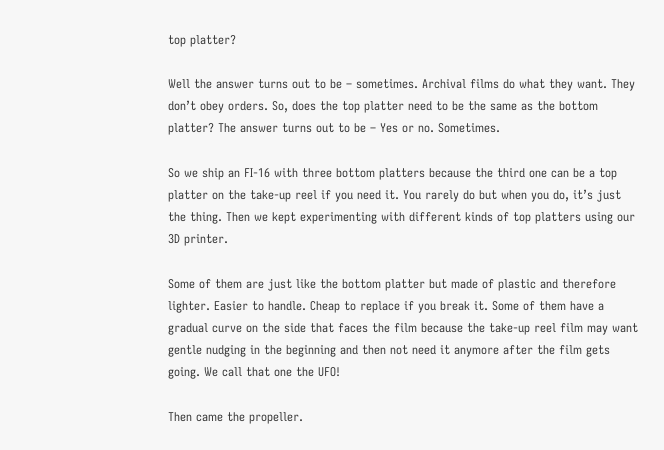top platter?

Well the answer turns out to be – sometimes. Archival films do what they want. They don’t obey orders. So, does the top platter need to be the same as the bottom platter? The answer turns out to be – Yes or no. Sometimes.

So we ship an FI-16 with three bottom platters because the third one can be a top platter on the take-up reel if you need it. You rarely do but when you do, it’s just the thing. Then we kept experimenting with different kinds of top platters using our 3D printer.

Some of them are just like the bottom platter but made of plastic and therefore lighter. Easier to handle. Cheap to replace if you break it. Some of them have a gradual curve on the side that faces the film because the take-up reel film may want gentle nudging in the beginning and then not need it anymore after the film gets going. We call that one the UFO!

Then came the propeller.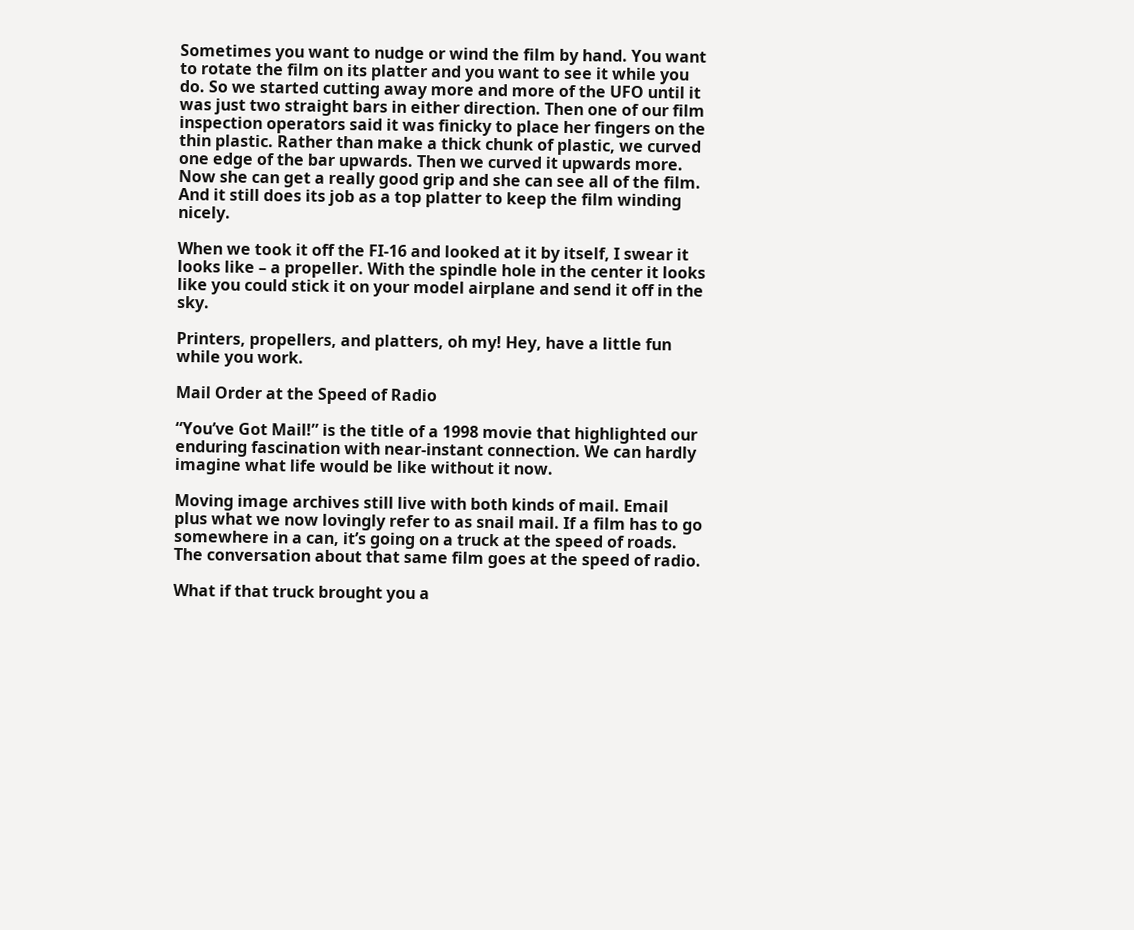Sometimes you want to nudge or wind the film by hand. You want to rotate the film on its platter and you want to see it while you do. So we started cutting away more and more of the UFO until it was just two straight bars in either direction. Then one of our film inspection operators said it was finicky to place her fingers on the thin plastic. Rather than make a thick chunk of plastic, we curved one edge of the bar upwards. Then we curved it upwards more. Now she can get a really good grip and she can see all of the film. And it still does its job as a top platter to keep the film winding nicely.

When we took it off the FI-16 and looked at it by itself, I swear it looks like – a propeller. With the spindle hole in the center it looks like you could stick it on your model airplane and send it off in the sky.

Printers, propellers, and platters, oh my! Hey, have a little fun while you work.

Mail Order at the Speed of Radio

“You’ve Got Mail!” is the title of a 1998 movie that highlighted our enduring fascination with near-instant connection. We can hardly imagine what life would be like without it now.

Moving image archives still live with both kinds of mail. Email plus what we now lovingly refer to as snail mail. If a film has to go somewhere in a can, it’s going on a truck at the speed of roads. The conversation about that same film goes at the speed of radio.

What if that truck brought you a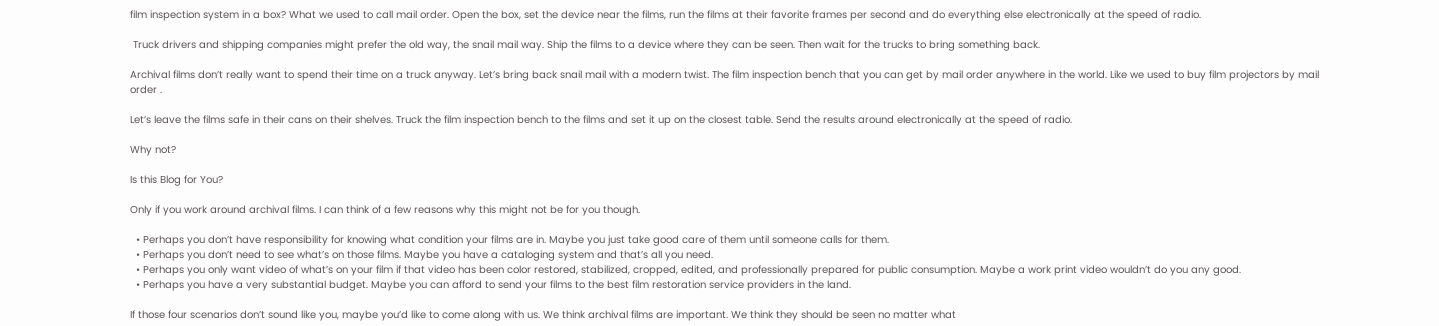film inspection system in a box? What we used to call mail order. Open the box, set the device near the films, run the films at their favorite frames per second and do everything else electronically at the speed of radio.

 Truck drivers and shipping companies might prefer the old way, the snail mail way. Ship the films to a device where they can be seen. Then wait for the trucks to bring something back.

Archival films don’t really want to spend their time on a truck anyway. Let’s bring back snail mail with a modern twist. The film inspection bench that you can get by mail order anywhere in the world. Like we used to buy film projectors by mail order .

Let’s leave the films safe in their cans on their shelves. Truck the film inspection bench to the films and set it up on the closest table. Send the results around electronically at the speed of radio.

Why not?

Is this Blog for You?

Only if you work around archival films. I can think of a few reasons why this might not be for you though.

  • Perhaps you don’t have responsibility for knowing what condition your films are in. Maybe you just take good care of them until someone calls for them.
  • Perhaps you don’t need to see what’s on those films. Maybe you have a cataloging system and that’s all you need.
  • Perhaps you only want video of what’s on your film if that video has been color restored, stabilized, cropped, edited, and professionally prepared for public consumption. Maybe a work print video wouldn’t do you any good.
  • Perhaps you have a very substantial budget. Maybe you can afford to send your films to the best film restoration service providers in the land.

If those four scenarios don’t sound like you, maybe you’d like to come along with us. We think archival films are important. We think they should be seen no matter what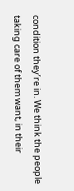condition they’re in. We think the people taking care of them want, in their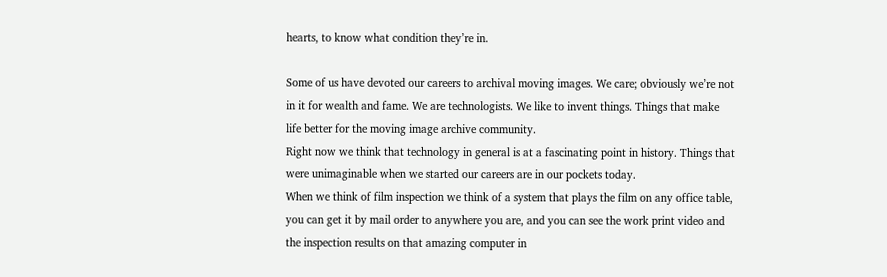hearts, to know what condition they’re in.

Some of us have devoted our careers to archival moving images. We care; obviously we’re not in it for wealth and fame. We are technologists. We like to invent things. Things that make life better for the moving image archive community.
Right now we think that technology in general is at a fascinating point in history. Things that were unimaginable when we started our careers are in our pockets today.
When we think of film inspection we think of a system that plays the film on any office table, you can get it by mail order to anywhere you are, and you can see the work print video and the inspection results on that amazing computer in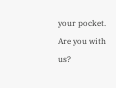your pocket.
Are you with us?